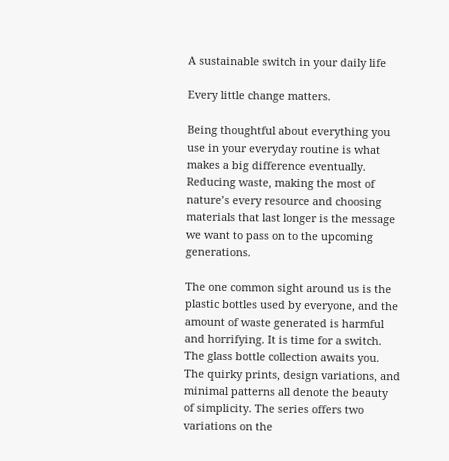A sustainable switch in your daily life

Every little change matters.

Being thoughtful about everything you use in your everyday routine is what makes a big difference eventually. Reducing waste, making the most of nature’s every resource and choosing materials that last longer is the message we want to pass on to the upcoming generations.

The one common sight around us is the plastic bottles used by everyone, and the amount of waste generated is harmful and horrifying. It is time for a switch. The glass bottle collection awaits you. The quirky prints, design variations, and minimal patterns all denote the beauty of simplicity. The series offers two variations on the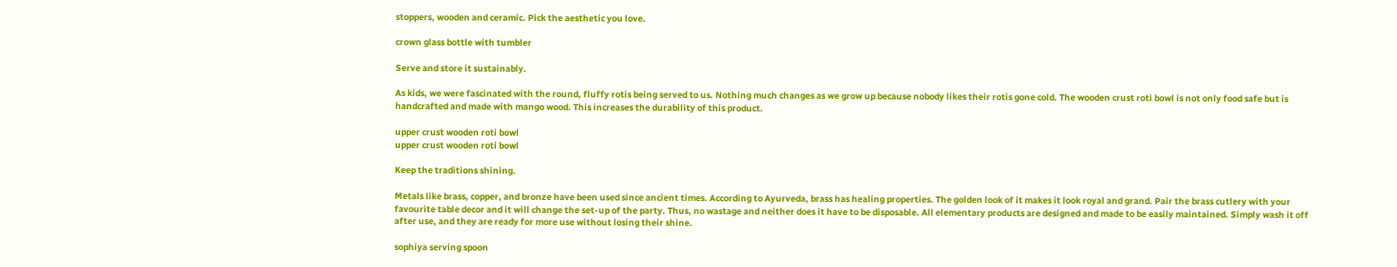stoppers, wooden and ceramic. Pick the aesthetic you love.

crown glass bottle with tumbler

Serve and store it sustainably.

As kids, we were fascinated with the round, fluffy rotis being served to us. Nothing much changes as we grow up because nobody likes their rotis gone cold. The wooden crust roti bowl is not only food safe but is handcrafted and made with mango wood. This increases the durability of this product.

upper crust wooden roti bowl
upper crust wooden roti bowl

Keep the traditions shining.

Metals like brass, copper, and bronze have been used since ancient times. According to Ayurveda, brass has healing properties. The golden look of it makes it look royal and grand. Pair the brass cutlery with your favourite table decor and it will change the set-up of the party. Thus, no wastage and neither does it have to be disposable. All elementary products are designed and made to be easily maintained. Simply wash it off after use, and they are ready for more use without losing their shine.

sophiya serving spoon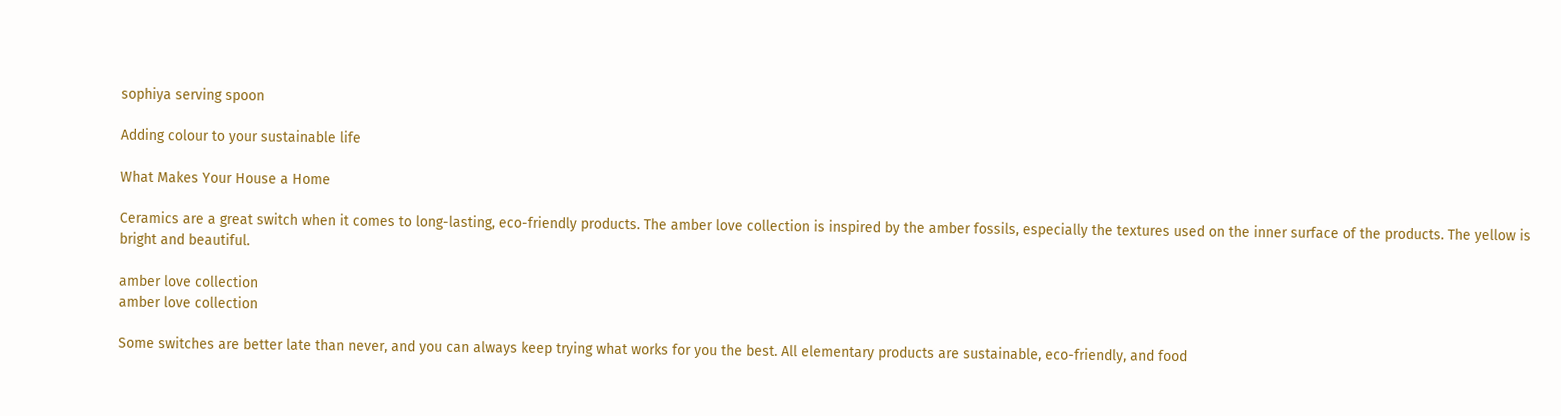sophiya serving spoon

Adding colour to your sustainable life

What Makes Your House a Home

Ceramics are a great switch when it comes to long-lasting, eco-friendly products. The amber love collection is inspired by the amber fossils, especially the textures used on the inner surface of the products. The yellow is bright and beautiful.

amber love collection
amber love collection

Some switches are better late than never, and you can always keep trying what works for you the best. All elementary products are sustainable, eco-friendly, and food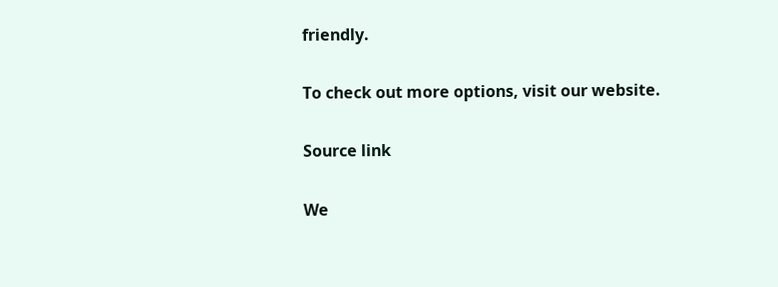friendly.

To check out more options, visit our website.

Source link

We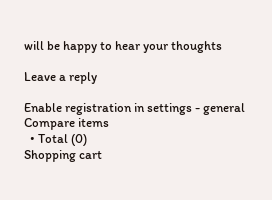will be happy to hear your thoughts

Leave a reply

Enable registration in settings - general
Compare items
  • Total (0)
Shopping cart